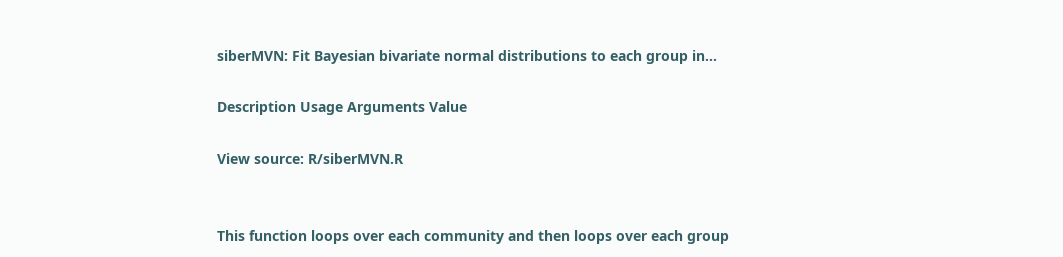siberMVN: Fit Bayesian bivariate normal distributions to each group in...

Description Usage Arguments Value

View source: R/siberMVN.R


This function loops over each community and then loops over each group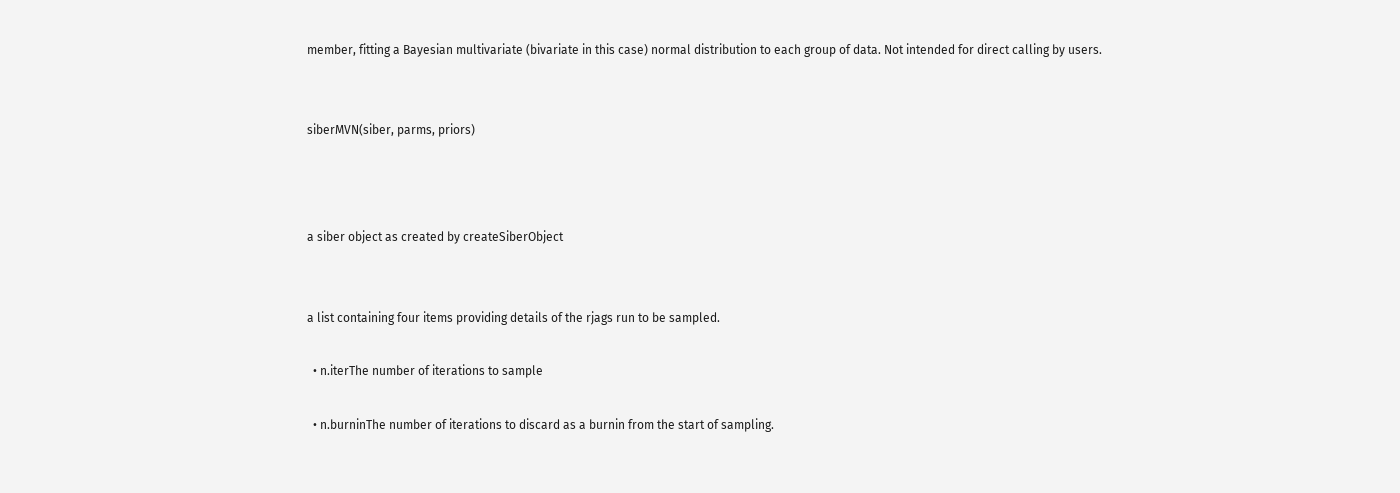member, fitting a Bayesian multivariate (bivariate in this case) normal distribution to each group of data. Not intended for direct calling by users.


siberMVN(siber, parms, priors)



a siber object as created by createSiberObject


a list containing four items providing details of the rjags run to be sampled.

  • n.iterThe number of iterations to sample

  • n.burninThe number of iterations to discard as a burnin from the start of sampling.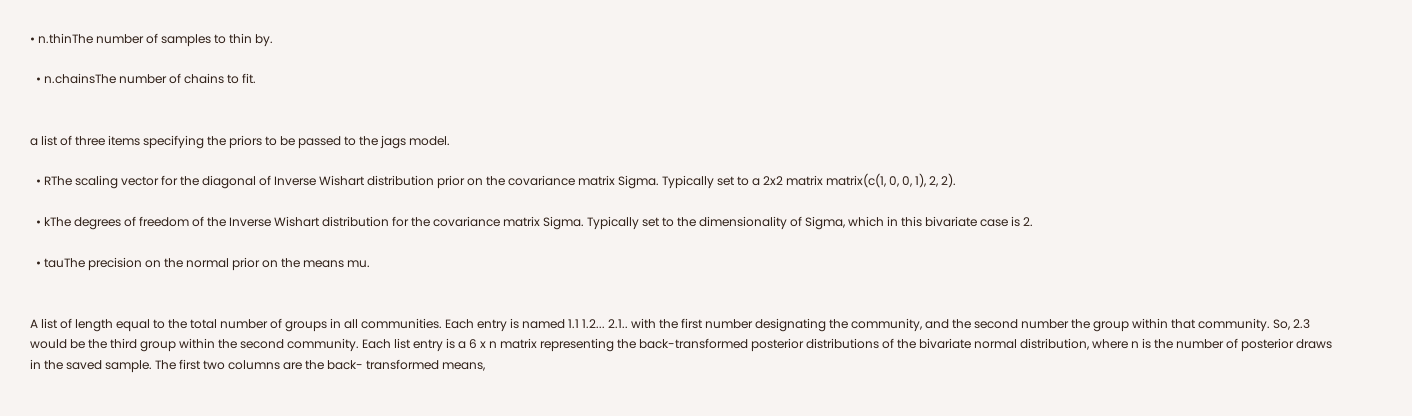• n.thinThe number of samples to thin by.

  • n.chainsThe number of chains to fit.


a list of three items specifying the priors to be passed to the jags model.

  • RThe scaling vector for the diagonal of Inverse Wishart distribution prior on the covariance matrix Sigma. Typically set to a 2x2 matrix matrix(c(1, 0, 0, 1), 2, 2).

  • kThe degrees of freedom of the Inverse Wishart distribution for the covariance matrix Sigma. Typically set to the dimensionality of Sigma, which in this bivariate case is 2.

  • tauThe precision on the normal prior on the means mu.


A list of length equal to the total number of groups in all communities. Each entry is named 1.1 1.2... 2.1.. with the first number designating the community, and the second number the group within that community. So, 2.3 would be the third group within the second community. Each list entry is a 6 x n matrix representing the back-transformed posterior distributions of the bivariate normal distribution, where n is the number of posterior draws in the saved sample. The first two columns are the back- transformed means,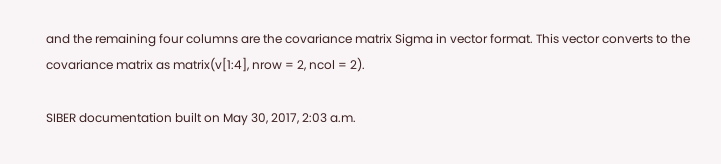and the remaining four columns are the covariance matrix Sigma in vector format. This vector converts to the covariance matrix as matrix(v[1:4], nrow = 2, ncol = 2).

SIBER documentation built on May 30, 2017, 2:03 a.m.